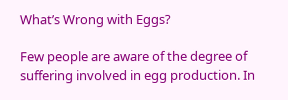What’s Wrong with Eggs?

Few people are aware of the degree of suffering involved in egg production. In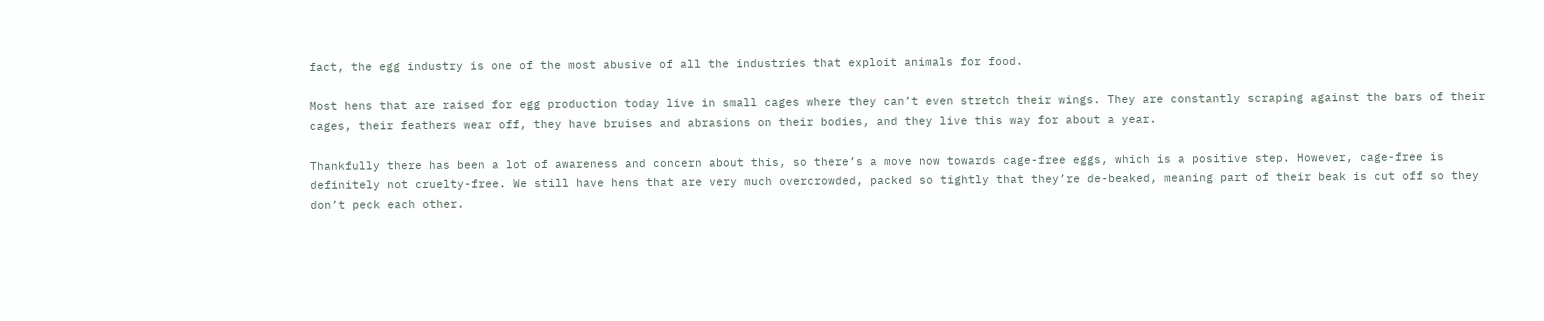fact, the egg industry is one of the most abusive of all the industries that exploit animals for food.

Most hens that are raised for egg production today live in small cages where they can’t even stretch their wings. They are constantly scraping against the bars of their cages, their feathers wear off, they have bruises and abrasions on their bodies, and they live this way for about a year.

Thankfully there has been a lot of awareness and concern about this, so there’s a move now towards cage-free eggs, which is a positive step. However, cage-free is definitely not cruelty-free. We still have hens that are very much overcrowded, packed so tightly that they’re de-beaked, meaning part of their beak is cut off so they don’t peck each other.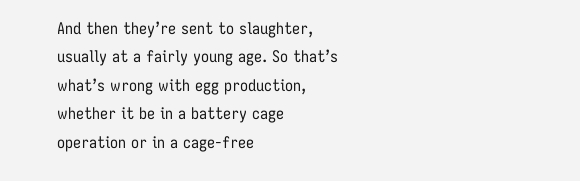And then they’re sent to slaughter, usually at a fairly young age. So that’s what’s wrong with egg production, whether it be in a battery cage operation or in a cage-free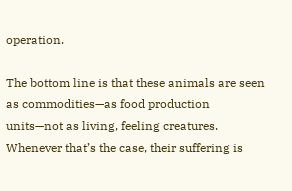operation.

The bottom line is that these animals are seen as commodities—as food production units—not as living, feeling creatures. Whenever that’s the case, their suffering is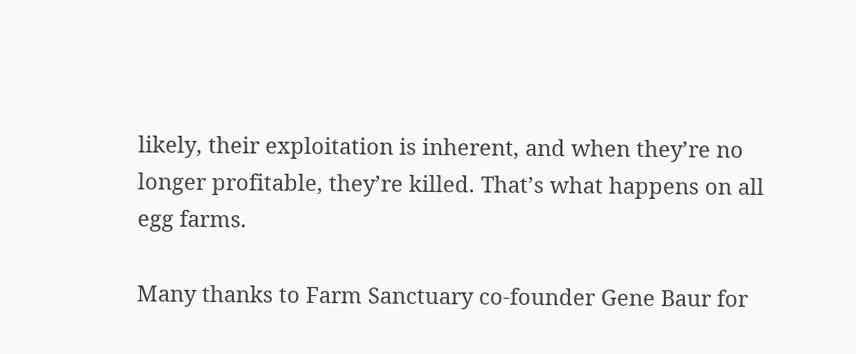likely, their exploitation is inherent, and when they’re no longer profitable, they’re killed. That’s what happens on all egg farms.

Many thanks to Farm Sanctuary co-founder Gene Baur for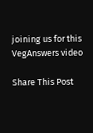joining us for this VegAnswers video

Share This Post